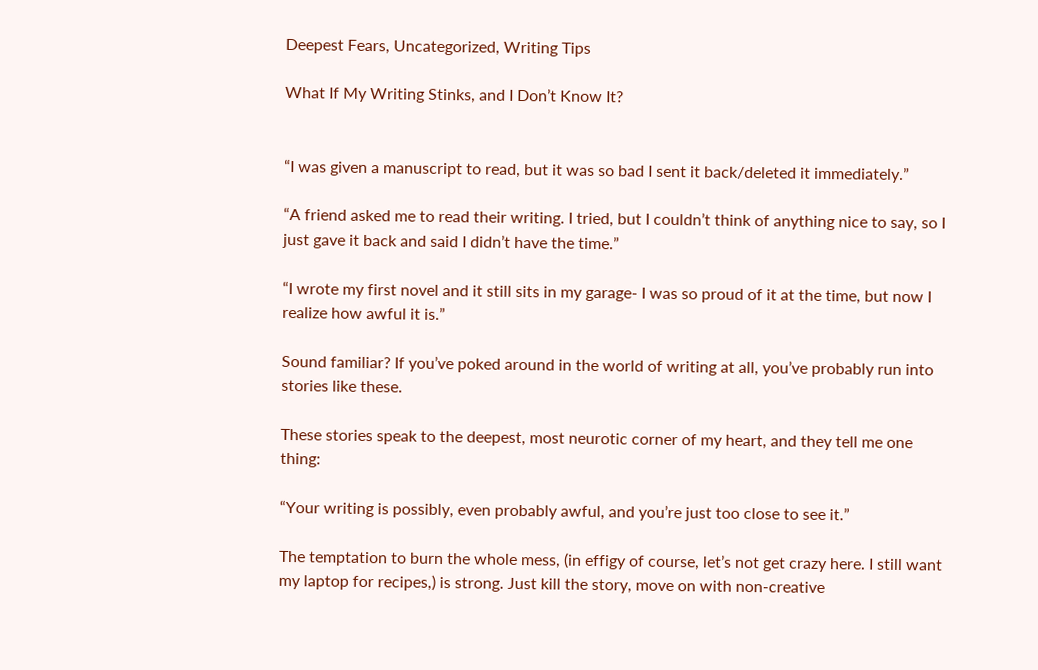Deepest Fears, Uncategorized, Writing Tips

What If My Writing Stinks, and I Don’t Know It?


“I was given a manuscript to read, but it was so bad I sent it back/deleted it immediately.”

“A friend asked me to read their writing. I tried, but I couldn’t think of anything nice to say, so I just gave it back and said I didn’t have the time.”

“I wrote my first novel and it still sits in my garage- I was so proud of it at the time, but now I realize how awful it is.”

Sound familiar? If you’ve poked around in the world of writing at all, you’ve probably run into stories like these.

These stories speak to the deepest, most neurotic corner of my heart, and they tell me one thing:

“Your writing is possibly, even probably awful, and you’re just too close to see it.”

The temptation to burn the whole mess, (in effigy of course, let’s not get crazy here. I still want my laptop for recipes,) is strong. Just kill the story, move on with non-creative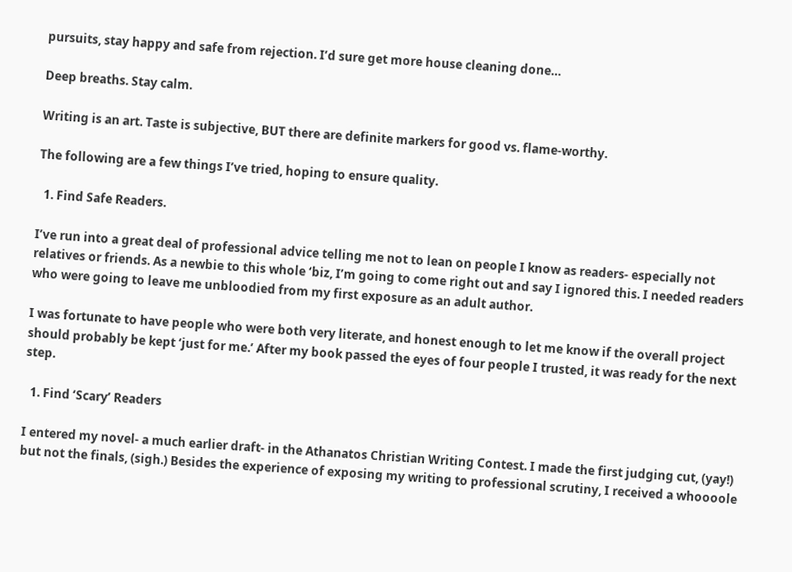pursuits, stay happy and safe from rejection. I’d sure get more house cleaning done…

Deep breaths. Stay calm.

Writing is an art. Taste is subjective, BUT there are definite markers for good vs. flame-worthy.

The following are a few things I’ve tried, hoping to ensure quality.

  1. Find Safe Readers.

I’ve run into a great deal of professional advice telling me not to lean on people I know as readers- especially not relatives or friends. As a newbie to this whole ‘biz, I’m going to come right out and say I ignored this. I needed readers who were going to leave me unbloodied from my first exposure as an adult author.

I was fortunate to have people who were both very literate, and honest enough to let me know if the overall project should probably be kept ‘just for me.’ After my book passed the eyes of four people I trusted, it was ready for the next step.

  1. Find ‘Scary’ Readers

I entered my novel- a much earlier draft- in the Athanatos Christian Writing Contest. I made the first judging cut, (yay!) but not the finals, (sigh.) Besides the experience of exposing my writing to professional scrutiny, I received a whoooole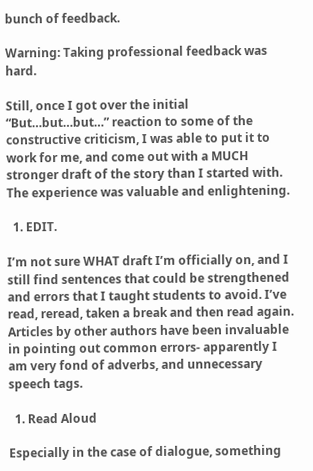bunch of feedback.

Warning: Taking professional feedback was hard.

Still, once I got over the initial “But…but…but…” reaction to some of the constructive criticism, I was able to put it to work for me, and come out with a MUCH stronger draft of the story than I started with. The experience was valuable and enlightening.

  1. EDIT.

I’m not sure WHAT draft I’m officially on, and I still find sentences that could be strengthened and errors that I taught students to avoid. I’ve read, reread, taken a break and then read again. Articles by other authors have been invaluable in pointing out common errors- apparently I am very fond of adverbs, and unnecessary speech tags.

  1. Read Aloud

Especially in the case of dialogue, something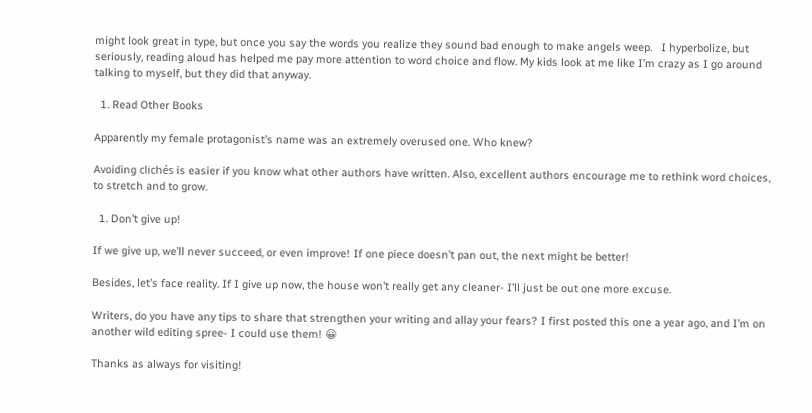might look great in type, but once you say the words you realize they sound bad enough to make angels weep.   I hyperbolize, but seriously, reading aloud has helped me pay more attention to word choice and flow. My kids look at me like I’m crazy as I go around talking to myself, but they did that anyway.

  1. Read Other Books

Apparently my female protagonist’s name was an extremely overused one. Who knew?

Avoiding clichés is easier if you know what other authors have written. Also, excellent authors encourage me to rethink word choices, to stretch and to grow.

  1. Don’t give up!

If we give up, we’ll never succeed, or even improve! If one piece doesn’t pan out, the next might be better!

Besides, let’s face reality. If I give up now, the house won’t really get any cleaner- I’ll just be out one more excuse.

Writers, do you have any tips to share that strengthen your writing and allay your fears? I first posted this one a year ago, and I’m on another wild editing spree- I could use them! 😀

Thanks as always for visiting!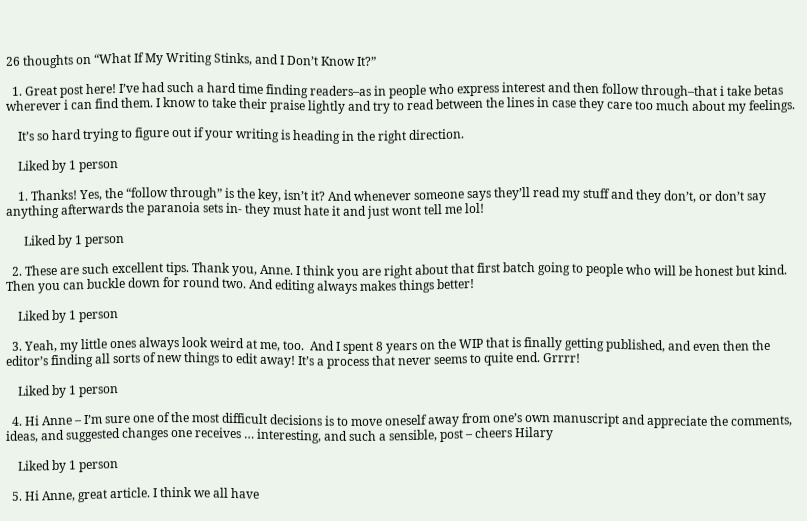26 thoughts on “What If My Writing Stinks, and I Don’t Know It?”

  1. Great post here! I’ve had such a hard time finding readers–as in people who express interest and then follow through–that i take betas wherever i can find them. I know to take their praise lightly and try to read between the lines in case they care too much about my feelings.

    It’s so hard trying to figure out if your writing is heading in the right direction.

    Liked by 1 person

    1. Thanks! Yes, the “follow through” is the key, isn’t it? And whenever someone says they’ll read my stuff and they don’t, or don’t say anything afterwards the paranoia sets in- they must hate it and just wont tell me lol!

      Liked by 1 person

  2. These are such excellent tips. Thank you, Anne. I think you are right about that first batch going to people who will be honest but kind. Then you can buckle down for round two. And editing always makes things better!

    Liked by 1 person

  3. Yeah, my little ones always look weird at me, too.  And I spent 8 years on the WIP that is finally getting published, and even then the editor’s finding all sorts of new things to edit away! It’s a process that never seems to quite end. Grrrr!

    Liked by 1 person

  4. Hi Anne – I’m sure one of the most difficult decisions is to move oneself away from one’s own manuscript and appreciate the comments, ideas, and suggested changes one receives … interesting, and such a sensible, post – cheers Hilary

    Liked by 1 person

  5. Hi Anne, great article. I think we all have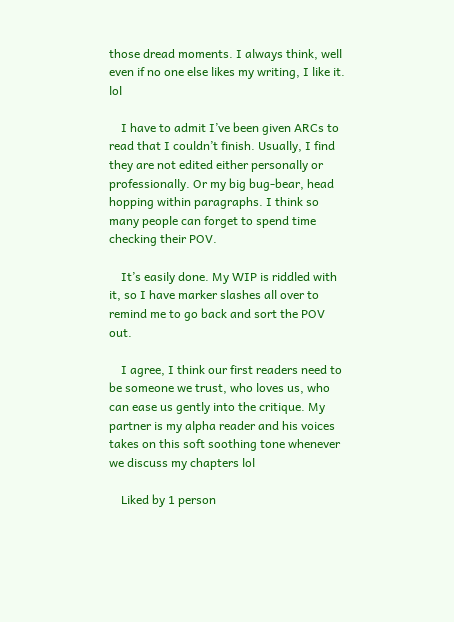those dread moments. I always think, well even if no one else likes my writing, I like it. lol

    I have to admit I’ve been given ARCs to read that I couldn’t finish. Usually, I find they are not edited either personally or professionally. Or my big bug-bear, head hopping within paragraphs. I think so many people can forget to spend time checking their POV.

    It’s easily done. My WIP is riddled with it, so I have marker slashes all over to remind me to go back and sort the POV out.

    I agree, I think our first readers need to be someone we trust, who loves us, who can ease us gently into the critique. My partner is my alpha reader and his voices takes on this soft soothing tone whenever we discuss my chapters lol

    Liked by 1 person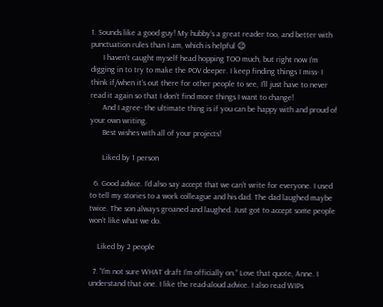1. Sounds like a good guy! My hubby’s a great reader too, and better with punctuation rules than I am, which is helpful 😉
      I haven’t caught myself head hopping TOO much, but right now I’m digging in to try to make the POV deeper. I keep finding things I miss- I think if/when it’s out there for other people to see, I’ll just have to never read it again so that I don’t find more things I want to change!
      And I agree- the ultimate thing is if you can be happy with and proud of your own writing.
      Best wishes with all of your projects!

      Liked by 1 person

  6. Good advice. I’d also say accept that we can’t write for everyone. I used to tell my stories to a work colleague and his dad. The dad laughed maybe twice. The son always groaned and laughed. Just got to accept some people won’t like what we do.

    Liked by 2 people

  7. “I’m not sure WHAT draft I’m officially on.” Love that quote, Anne. I understand that one. I like the read-aloud advice. I also read WIPs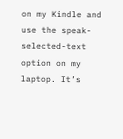on my Kindle and use the speak-selected-text option on my laptop. It’s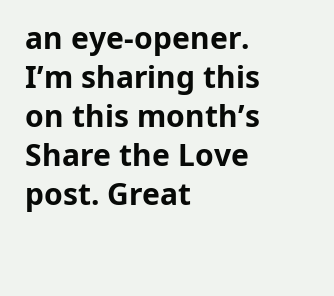an eye-opener. I’m sharing this on this month’s Share the Love post. Great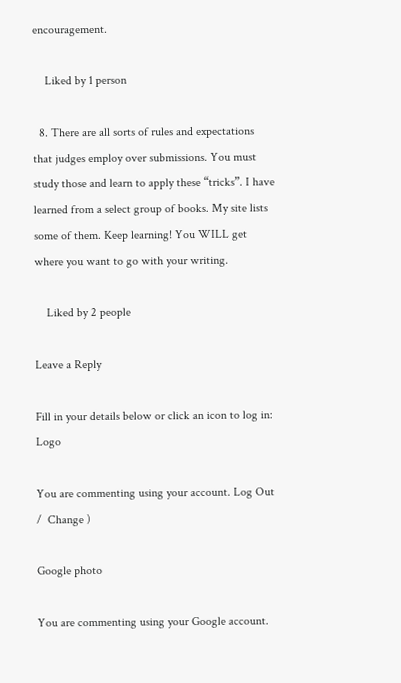encouragement.

    Liked by 1 person

  8. There are all sorts of rules and expectations that judges employ over submissions. You must study those and learn to apply these “tricks”. I have learned from a select group of books. My site lists some of them. Keep learning! You WILL get where you want to go with your writing.

    Liked by 2 people

Leave a Reply

Fill in your details below or click an icon to log in: Logo

You are commenting using your account. Log Out /  Change )

Google photo

You are commenting using your Google account.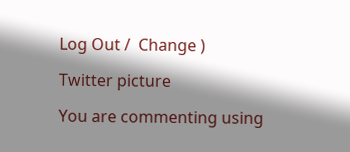Log Out /  Change )

Twitter picture

You are commenting using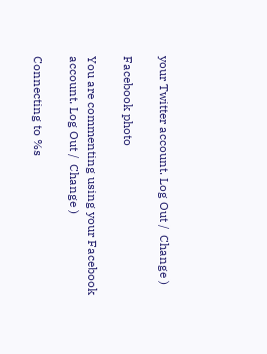your Twitter account. Log Out /  Change )

Facebook photo

You are commenting using your Facebook account. Log Out /  Change )

Connecting to %s